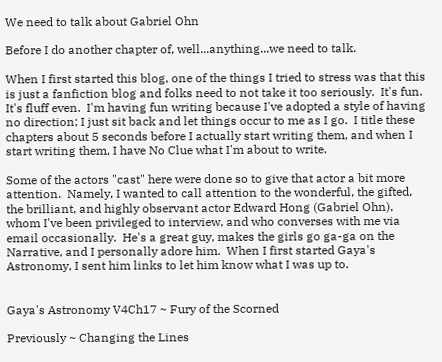We need to talk about Gabriel Ohn

Before I do another chapter of, well...anything...we need to talk.

When I first started this blog, one of the things I tried to stress was that this is just a fanfiction blog and folks need to not take it too seriously.  It's fun.  It's fluff even.  I'm having fun writing because I've adopted a style of having no direction; I just sit back and let things occur to me as I go.  I title these chapters about 5 seconds before I actually start writing them, and when I start writing them, I have No Clue what I'm about to write.

Some of the actors "cast" here were done so to give that actor a bit more attention.  Namely, I wanted to call attention to the wonderful, the gifted, the brilliant, and highly observant actor Edward Hong (Gabriel Ohn), whom I've been privileged to interview, and who converses with me via email occasionally.  He's a great guy, makes the girls go ga-ga on the Narrative, and I personally adore him.  When I first started Gaya's Astronomy, I sent him links to let him know what I was up to.


Gaya's Astronomy V4Ch17 ~ Fury of the Scorned

Previously ~ Changing the Lines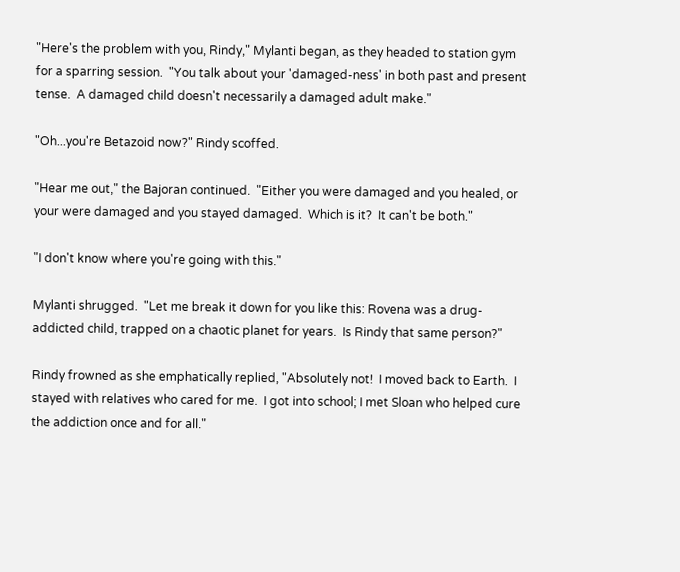"Here's the problem with you, Rindy," Mylanti began, as they headed to station gym for a sparring session.  "You talk about your 'damaged-ness' in both past and present tense.  A damaged child doesn't necessarily a damaged adult make."

"Oh...you're Betazoid now?" Rindy scoffed.

"Hear me out," the Bajoran continued.  "Either you were damaged and you healed, or your were damaged and you stayed damaged.  Which is it?  It can't be both."

"I don't know where you're going with this."

Mylanti shrugged.  "Let me break it down for you like this: Rovena was a drug-addicted child, trapped on a chaotic planet for years.  Is Rindy that same person?"

Rindy frowned as she emphatically replied, "Absolutely not!  I moved back to Earth.  I stayed with relatives who cared for me.  I got into school; I met Sloan who helped cure the addiction once and for all."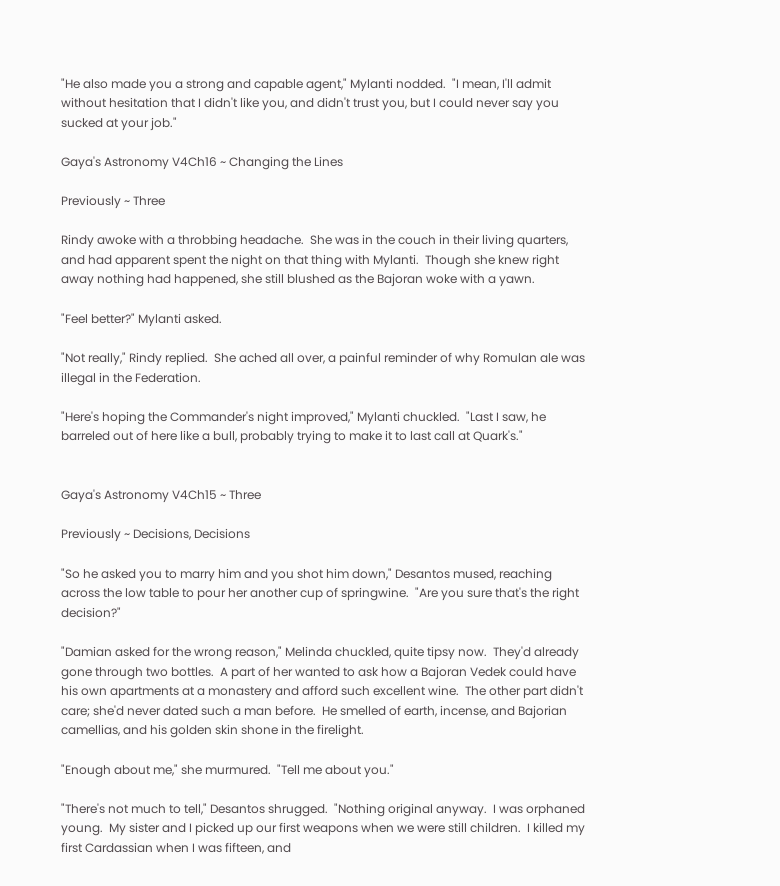"He also made you a strong and capable agent," Mylanti nodded.  "I mean, I'll admit without hesitation that I didn't like you, and didn't trust you, but I could never say you sucked at your job."

Gaya's Astronomy V4Ch16 ~ Changing the Lines

Previously ~ Three

Rindy awoke with a throbbing headache.  She was in the couch in their living quarters, and had apparent spent the night on that thing with Mylanti.  Though she knew right away nothing had happened, she still blushed as the Bajoran woke with a yawn.

"Feel better?" Mylanti asked.

"Not really," Rindy replied.  She ached all over, a painful reminder of why Romulan ale was illegal in the Federation.

"Here's hoping the Commander's night improved," Mylanti chuckled.  "Last I saw, he barreled out of here like a bull, probably trying to make it to last call at Quark's."


Gaya's Astronomy V4Ch15 ~ Three

Previously ~ Decisions, Decisions

"So he asked you to marry him and you shot him down," Desantos mused, reaching across the low table to pour her another cup of springwine.  "Are you sure that's the right decision?"

"Damian asked for the wrong reason," Melinda chuckled, quite tipsy now.  They'd already gone through two bottles.  A part of her wanted to ask how a Bajoran Vedek could have his own apartments at a monastery and afford such excellent wine.  The other part didn't care; she'd never dated such a man before.  He smelled of earth, incense, and Bajorian camellias, and his golden skin shone in the firelight.

"Enough about me," she murmured.  "Tell me about you."

"There's not much to tell," Desantos shrugged.  "Nothing original anyway.  I was orphaned young.  My sister and I picked up our first weapons when we were still children.  I killed my first Cardassian when I was fifteen, and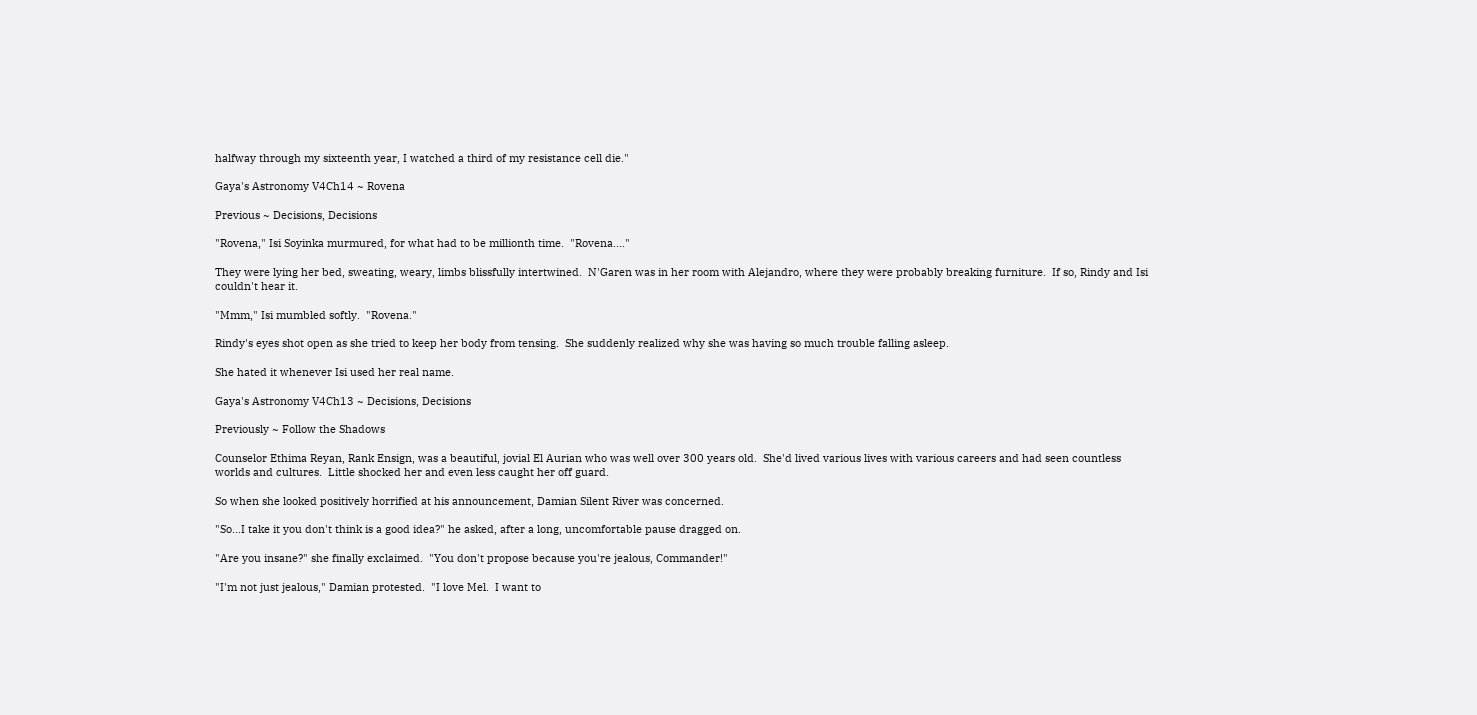halfway through my sixteenth year, I watched a third of my resistance cell die."

Gaya's Astronomy V4Ch14 ~ Rovena

Previous ~ Decisions, Decisions

"Rovena," Isi Soyinka murmured, for what had to be millionth time.  "Rovena...."

They were lying her bed, sweating, weary, limbs blissfully intertwined.  N'Garen was in her room with Alejandro, where they were probably breaking furniture.  If so, Rindy and Isi couldn't hear it.

"Mmm," Isi mumbled softly.  "Rovena."

Rindy's eyes shot open as she tried to keep her body from tensing.  She suddenly realized why she was having so much trouble falling asleep.

She hated it whenever Isi used her real name.

Gaya's Astronomy V4Ch13 ~ Decisions, Decisions

Previously ~ Follow the Shadows

Counselor Ethima Reyan, Rank Ensign, was a beautiful, jovial El Aurian who was well over 300 years old.  She'd lived various lives with various careers and had seen countless worlds and cultures.  Little shocked her and even less caught her off guard.

So when she looked positively horrified at his announcement, Damian Silent River was concerned.

"So...I take it you don't think is a good idea?" he asked, after a long, uncomfortable pause dragged on.

"Are you insane?" she finally exclaimed.  "You don't propose because you're jealous, Commander!"

"I'm not just jealous," Damian protested.  "I love Mel.  I want to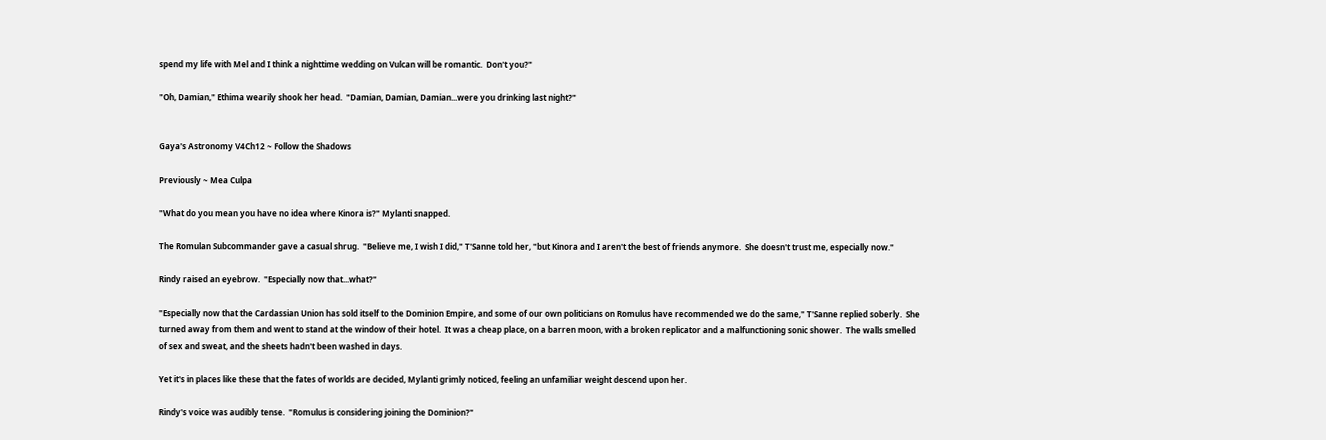spend my life with Mel and I think a nighttime wedding on Vulcan will be romantic.  Don't you?"

"Oh, Damian," Ethima wearily shook her head.  "Damian, Damian, Damian...were you drinking last night?"


Gaya's Astronomy V4Ch12 ~ Follow the Shadows

Previously ~ Mea Culpa

"What do you mean you have no idea where Kinora is?" Mylanti snapped.

The Romulan Subcommander gave a casual shrug.  "Believe me, I wish I did," T'Sanne told her, "but Kinora and I aren't the best of friends anymore.  She doesn't trust me, especially now."

Rindy raised an eyebrow.  "Especially now that...what?"

"Especially now that the Cardassian Union has sold itself to the Dominion Empire, and some of our own politicians on Romulus have recommended we do the same," T'Sanne replied soberly.  She turned away from them and went to stand at the window of their hotel.  It was a cheap place, on a barren moon, with a broken replicator and a malfunctioning sonic shower.  The walls smelled of sex and sweat, and the sheets hadn't been washed in days.

Yet it's in places like these that the fates of worlds are decided, Mylanti grimly noticed, feeling an unfamiliar weight descend upon her.

Rindy's voice was audibly tense.  "Romulus is considering joining the Dominion?"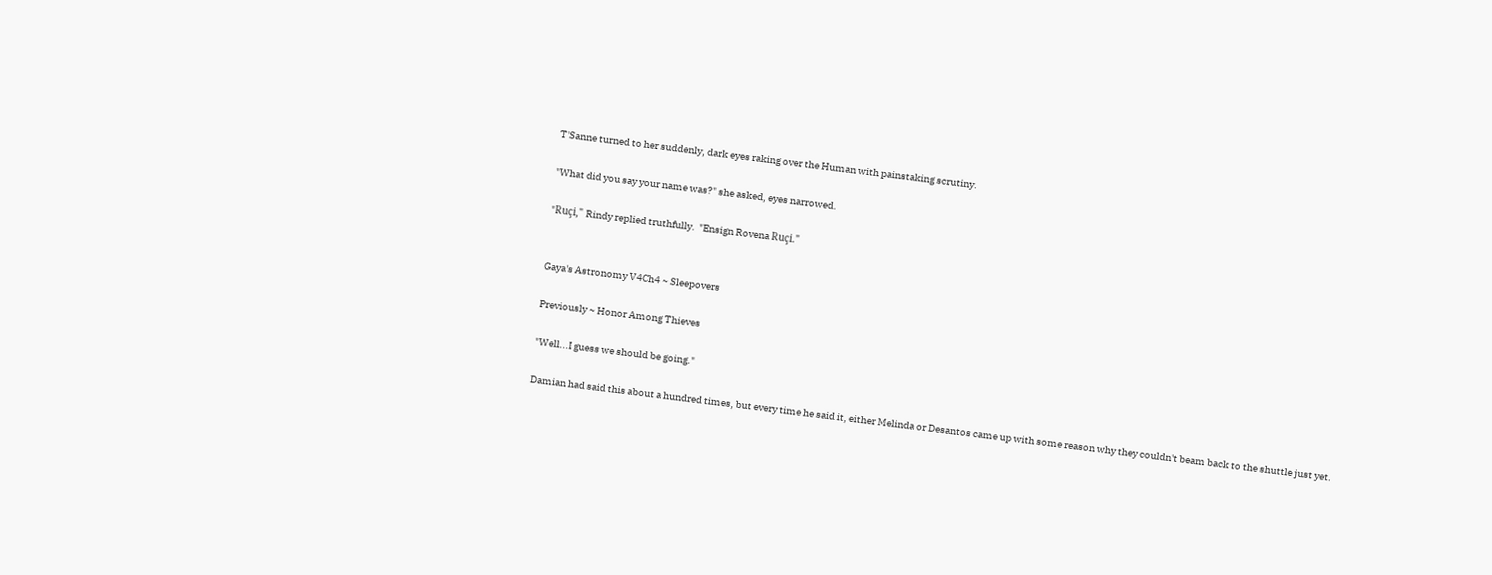T'Sanne turned to her suddenly, dark eyes raking over the Human with painstaking scrutiny.

"What did you say your name was?" she asked, eyes narrowed.

"Ruçi," Rindy replied truthfully.  "Ensign Rovena Ruçi."


Gaya's Astronomy V4Ch4 ~ Sleepovers

Previously ~ Honor Among Thieves

"Well...I guess we should be going."

Damian had said this about a hundred times, but every time he said it, either Melinda or Desantos came up with some reason why they couldn't beam back to the shuttle just yet.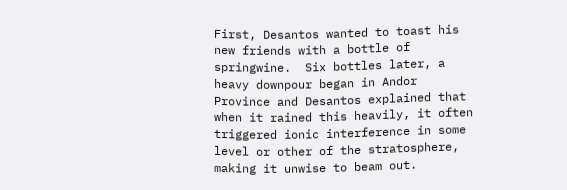First, Desantos wanted to toast his new friends with a bottle of springwine.  Six bottles later, a heavy downpour began in Andor Province and Desantos explained that when it rained this heavily, it often triggered ionic interference in some level or other of the stratosphere, making it unwise to beam out.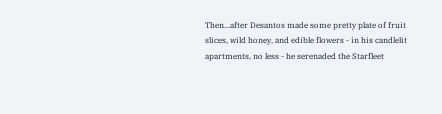Then...after Desantos made some pretty plate of fruit slices, wild honey, and edible flowers - in his candlelit apartments, no less - he serenaded the Starfleet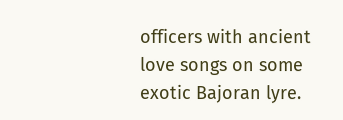officers with ancient love songs on some exotic Bajoran lyre.